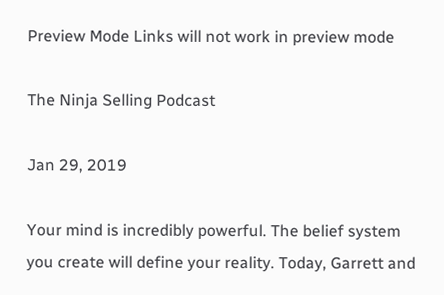Preview Mode Links will not work in preview mode

The Ninja Selling Podcast

Jan 29, 2019

Your mind is incredibly powerful. The belief system you create will define your reality. Today, Garrett and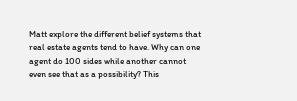Matt explore the different belief systems that real estate agents tend to have. Why can one agent do 100 sides while another cannot even see that as a possibility? This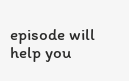episode will help you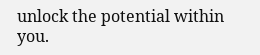unlock the potential within you.